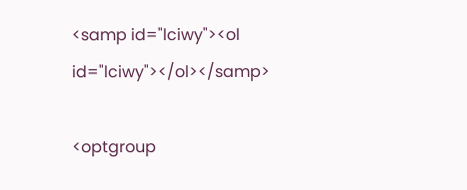<samp id="lciwy"><ol id="lciwy"></ol></samp>

<optgroup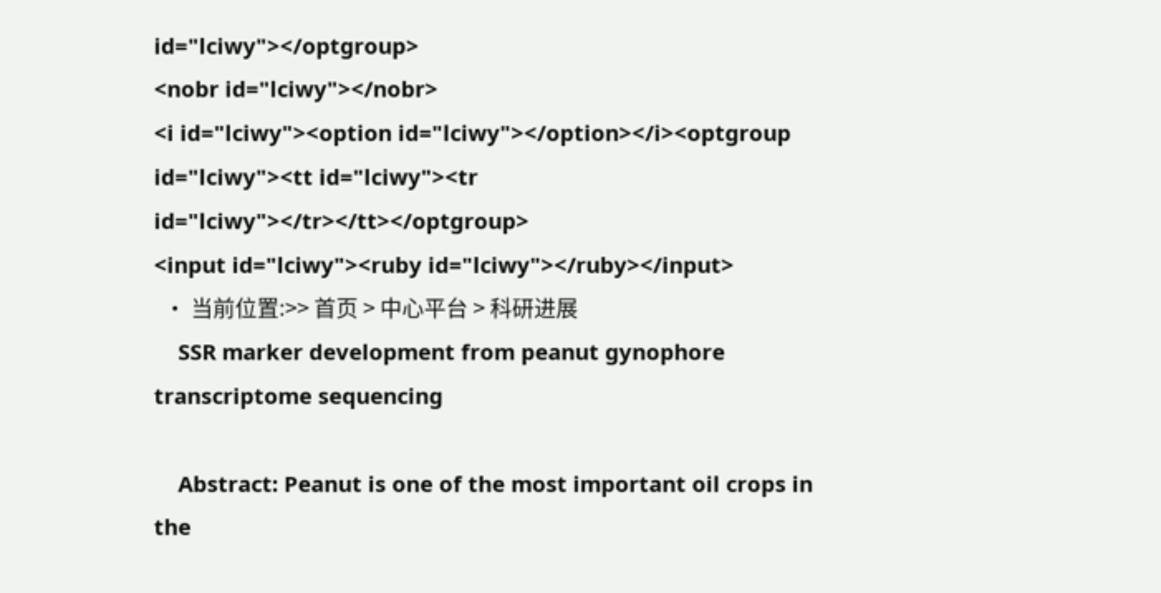id="lciwy"></optgroup>
<nobr id="lciwy"></nobr>
<i id="lciwy"><option id="lciwy"></option></i><optgroup id="lciwy"><tt id="lciwy"><tr id="lciwy"></tr></tt></optgroup>
<input id="lciwy"><ruby id="lciwy"></ruby></input>
  • 当前位置:>> 首页 > 中心平台 > 科研进展
    SSR marker development from peanut gynophore transcriptome sequencing

    Abstract: Peanut is one of the most important oil crops in the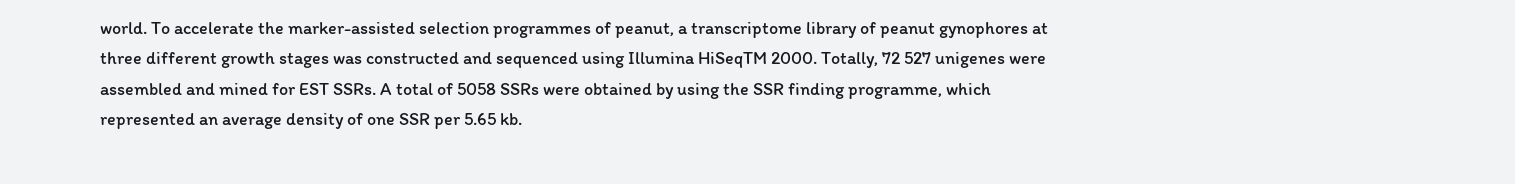world. To accelerate the marker-assisted selection programmes of peanut, a transcriptome library of peanut gynophores at three different growth stages was constructed and sequenced using Illumina HiSeqTM 2000. Totally, 72 527 unigenes were assembled and mined for EST SSRs. A total of 5058 SSRs were obtained by using the SSR finding programme, which represented an average density of one SSR per 5.65 kb.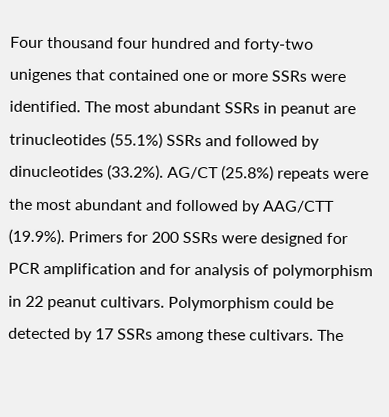Four thousand four hundred and forty-two unigenes that contained one or more SSRs were identified. The most abundant SSRs in peanut are trinucleotides (55.1%) SSRs and followed by dinucleotides (33.2%). AG/CT (25.8%) repeats were the most abundant and followed by AAG/CTT (19.9%). Primers for 200 SSRs were designed for PCR amplification and for analysis of polymorphism in 22 peanut cultivars. Polymorphism could be detected by 17 SSRs among these cultivars. The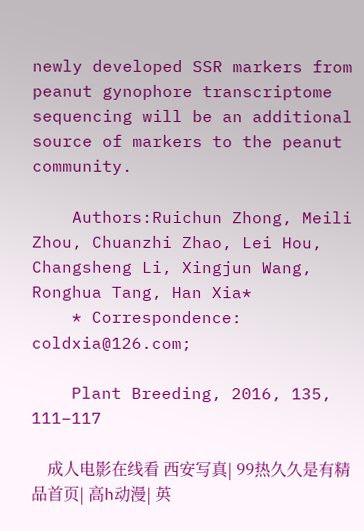newly developed SSR markers from peanut gynophore transcriptome sequencing will be an additional source of markers to the peanut community.

    Authors:Ruichun Zhong, Meili Zhou, Chuanzhi Zhao, Lei Hou, Changsheng Li, Xingjun Wang, Ronghua Tang, Han Xia*
    * Correspondence: coldxia@126.com;

    Plant Breeding, 2016, 135, 111–117

    成人电影在线看 西安写真| 99热久久是有精品首页| 高h动漫| 英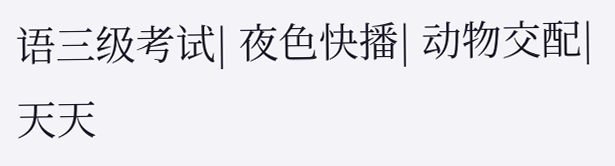语三级考试| 夜色快播| 动物交配| 天天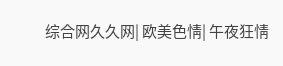综合网久久网| 欧美色情| 午夜狂情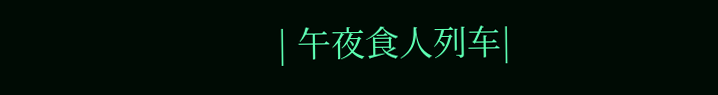| 午夜食人列车|